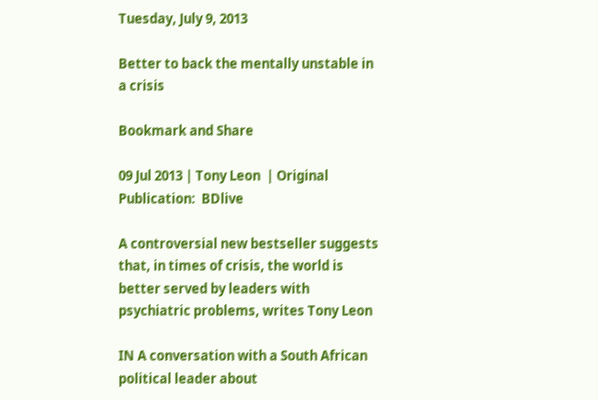Tuesday, July 9, 2013

Better to back the mentally unstable in a crisis

Bookmark and Share

09 Jul 2013 | Tony Leon  | Original Publication:  BDlive

A controversial new bestseller suggests that, in times of crisis, the world is better served by leaders with psychiatric problems, writes Tony Leon

IN A conversation with a South African political leader about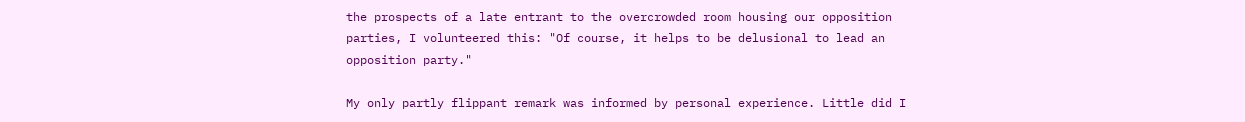the prospects of a late entrant to the overcrowded room housing our opposition parties, I volunteered this: "Of course, it helps to be delusional to lead an opposition party."

My only partly flippant remark was informed by personal experience. Little did I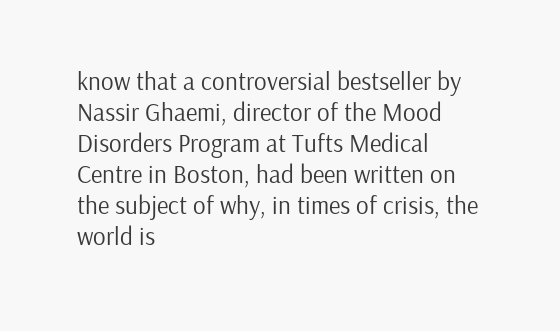know that a controversial bestseller by Nassir Ghaemi, director of the Mood Disorders Program at Tufts Medical Centre in Boston, had been written on the subject of why, in times of crisis, the world is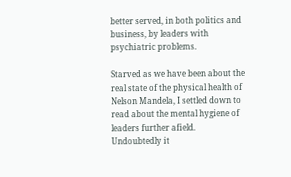better served, in both politics and business, by leaders with psychiatric problems.

Starved as we have been about the real state of the physical health of Nelson Mandela, I settled down to read about the mental hygiene of leaders further afield. Undoubtedly it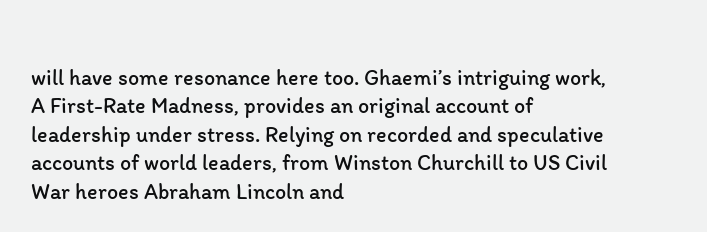will have some resonance here too. Ghaemi’s intriguing work, A First-Rate Madness, provides an original account of leadership under stress. Relying on recorded and speculative accounts of world leaders, from Winston Churchill to US Civil War heroes Abraham Lincoln and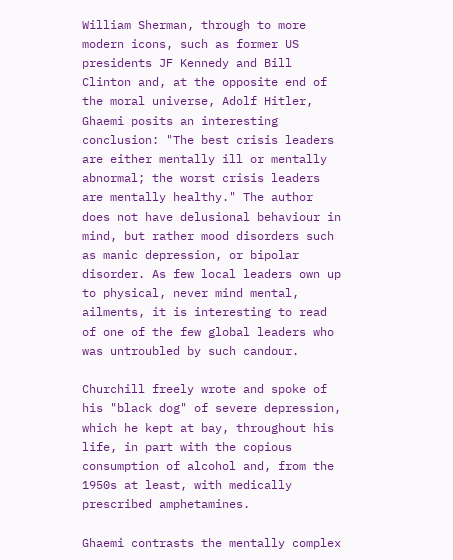William Sherman, through to more modern icons, such as former US presidents JF Kennedy and Bill Clinton and, at the opposite end of the moral universe, Adolf Hitler, Ghaemi posits an interesting conclusion: "The best crisis leaders are either mentally ill or mentally abnormal; the worst crisis leaders are mentally healthy." The author does not have delusional behaviour in mind, but rather mood disorders such as manic depression, or bipolar disorder. As few local leaders own up to physical, never mind mental, ailments, it is interesting to read of one of the few global leaders who was untroubled by such candour.

Churchill freely wrote and spoke of his "black dog" of severe depression, which he kept at bay, throughout his life, in part with the copious consumption of alcohol and, from the 1950s at least, with medically prescribed amphetamines.

Ghaemi contrasts the mentally complex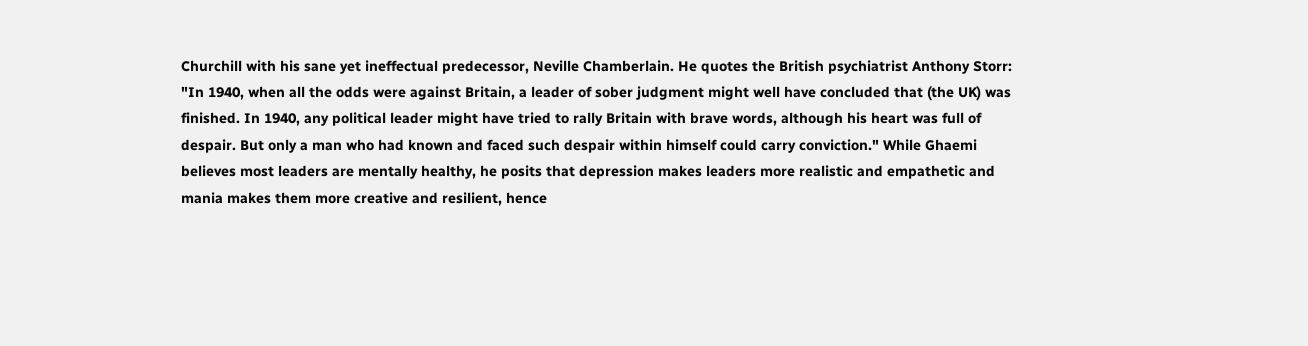Churchill with his sane yet ineffectual predecessor, Neville Chamberlain. He quotes the British psychiatrist Anthony Storr: "In 1940, when all the odds were against Britain, a leader of sober judgment might well have concluded that (the UK) was finished. In 1940, any political leader might have tried to rally Britain with brave words, although his heart was full of despair. But only a man who had known and faced such despair within himself could carry conviction." While Ghaemi believes most leaders are mentally healthy, he posits that depression makes leaders more realistic and empathetic and mania makes them more creative and resilient, hence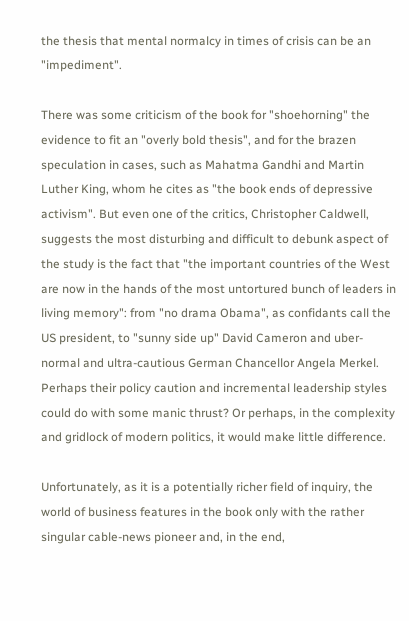the thesis that mental normalcy in times of crisis can be an "impediment".

There was some criticism of the book for "shoehorning" the evidence to fit an "overly bold thesis", and for the brazen speculation in cases, such as Mahatma Gandhi and Martin Luther King, whom he cites as "the book ends of depressive activism". But even one of the critics, Christopher Caldwell, suggests the most disturbing and difficult to debunk aspect of the study is the fact that "the important countries of the West are now in the hands of the most untortured bunch of leaders in living memory": from "no drama Obama", as confidants call the US president, to "sunny side up" David Cameron and uber-normal and ultra-cautious German Chancellor Angela Merkel. Perhaps their policy caution and incremental leadership styles could do with some manic thrust? Or perhaps, in the complexity and gridlock of modern politics, it would make little difference.

Unfortunately, as it is a potentially richer field of inquiry, the world of business features in the book only with the rather singular cable-news pioneer and, in the end,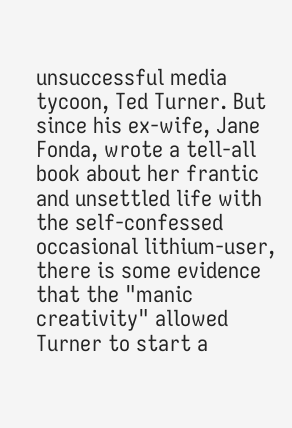unsuccessful media tycoon, Ted Turner. But since his ex-wife, Jane Fonda, wrote a tell-all book about her frantic and unsettled life with the self-confessed occasional lithium-user, there is some evidence that the "manic creativity" allowed Turner to start a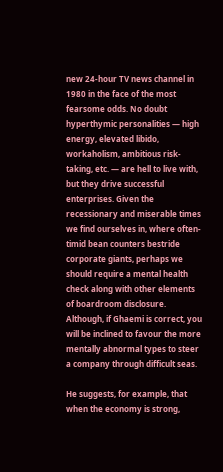new 24-hour TV news channel in 1980 in the face of the most fearsome odds. No doubt hyperthymic personalities — high energy, elevated libido, workaholism, ambitious risk-taking, etc. — are hell to live with, but they drive successful enterprises. Given the recessionary and miserable times we find ourselves in, where often-timid bean counters bestride corporate giants, perhaps we should require a mental health check along with other elements of boardroom disclosure. Although, if Ghaemi is correct, you will be inclined to favour the more mentally abnormal types to steer a company through difficult seas.

He suggests, for example, that when the economy is strong,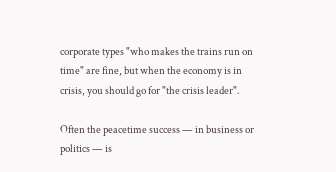corporate types "who makes the trains run on time" are fine, but when the economy is in crisis, you should go for "the crisis leader".

Often the peacetime success — in business or politics — is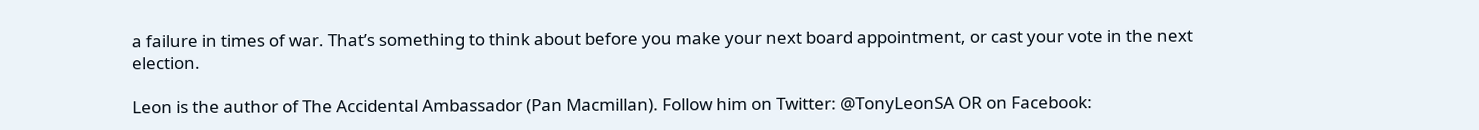a failure in times of war. That’s something to think about before you make your next board appointment, or cast your vote in the next election.

Leon is the author of The Accidental Ambassador (Pan Macmillan). Follow him on Twitter: @TonyLeonSA OR on Facebook: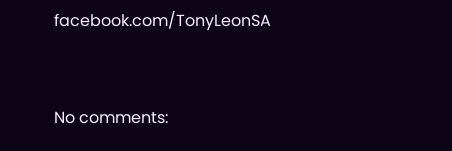facebook.com/TonyLeonSA


No comments: